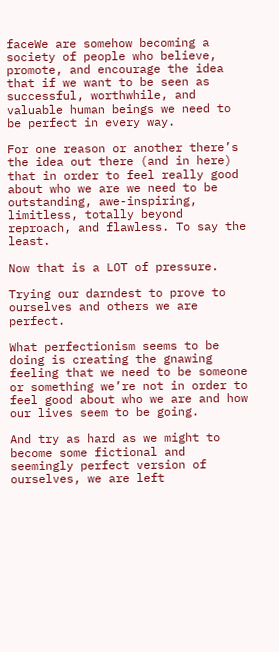faceWe are somehow becoming a society of people who believe, promote, and encourage the idea that if we want to be seen as successful, worthwhile, and valuable human beings we need to be perfect in every way.

For one reason or another there’s the idea out there (and in here) that in order to feel really good about who we are we need to be outstanding, awe-inspiring, limitless, totally beyond reproach, and flawless. To say the least.

Now that is a LOT of pressure.

Trying our darndest to prove to ourselves and others we are perfect.

What perfectionism seems to be doing is creating the gnawing feeling that we need to be someone or something we’re not in order to feel good about who we are and how our lives seem to be going.

And try as hard as we might to become some fictional and seemingly perfect version of ourselves, we are left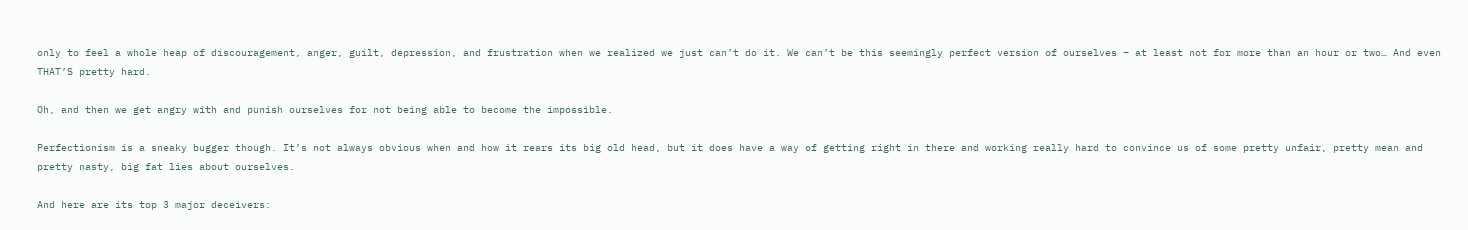only to feel a whole heap of discouragement, anger, guilt, depression, and frustration when we realized we just can’t do it. We can’t be this seemingly perfect version of ourselves – at least not for more than an hour or two… And even THAT’S pretty hard.

Oh, and then we get angry with and punish ourselves for not being able to become the impossible.

Perfectionism is a sneaky bugger though. It’s not always obvious when and how it rears its big old head, but it does have a way of getting right in there and working really hard to convince us of some pretty unfair, pretty mean and pretty nasty, big fat lies about ourselves.

And here are its top 3 major deceivers: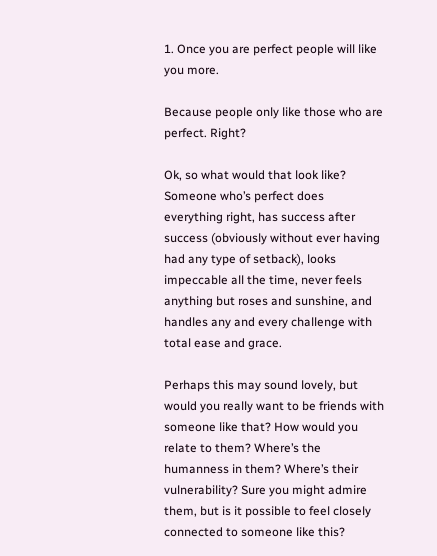1. Once you are perfect people will like you more.

Because people only like those who are perfect. Right?

Ok, so what would that look like? Someone who’s perfect does everything right, has success after success (obviously without ever having had any type of setback), looks impeccable all the time, never feels anything but roses and sunshine, and handles any and every challenge with total ease and grace.

Perhaps this may sound lovely, but would you really want to be friends with someone like that? How would you relate to them? Where’s the humanness in them? Where’s their vulnerability? Sure you might admire them, but is it possible to feel closely connected to someone like this?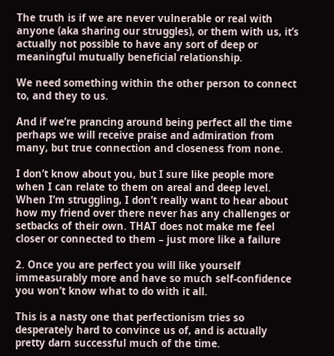The truth is if we are never vulnerable or real with anyone (aka sharing our struggles), or them with us, it’s actually not possible to have any sort of deep or meaningful mutually beneficial relationship.

We need something within the other person to connect to, and they to us.

And if we’re prancing around being perfect all the time perhaps we will receive praise and admiration from many, but true connection and closeness from none.

I don’t know about you, but I sure like people more when I can relate to them on areal and deep level. When I’m struggling, I don’t really want to hear about how my friend over there never has any challenges or setbacks of their own. THAT does not make me feel closer or connected to them – just more like a failure

2. Once you are perfect you will like yourself immeasurably more and have so much self-confidence you won’t know what to do with it all.

This is a nasty one that perfectionism tries so desperately hard to convince us of, and is actually pretty darn successful much of the time.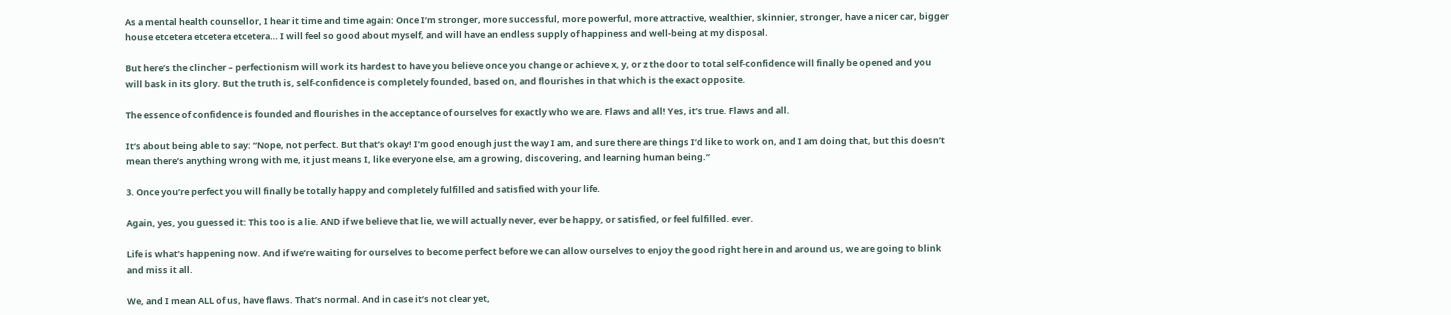As a mental health counsellor, I hear it time and time again: Once I’m stronger, more successful, more powerful, more attractive, wealthier, skinnier, stronger, have a nicer car, bigger house etcetera etcetera etcetera… I will feel so good about myself, and will have an endless supply of happiness and well-being at my disposal.

But here’s the clincher – perfectionism will work its hardest to have you believe once you change or achieve x, y, or z the door to total self-confidence will finally be opened and you will bask in its glory. But the truth is, self-confidence is completely founded, based on, and flourishes in that which is the exact opposite.

The essence of confidence is founded and flourishes in the acceptance of ourselves for exactly who we are. Flaws and all! Yes, it’s true. Flaws and all.

It’s about being able to say: “Nope, not perfect. But that’s okay! I’m good enough just the way I am, and sure there are things I’d like to work on, and I am doing that, but this doesn’t mean there’s anything wrong with me, it just means I, like everyone else, am a growing, discovering, and learning human being.”

3. Once you’re perfect you will finally be totally happy and completely fulfilled and satisfied with your life.

Again, yes, you guessed it: This too is a lie. AND if we believe that lie, we will actually never, ever be happy, or satisfied, or feel fulfilled. ever.

Life is what’s happening now. And if we’re waiting for ourselves to become perfect before we can allow ourselves to enjoy the good right here in and around us, we are going to blink and miss it all.

We, and I mean ALL of us, have flaws. That’s normal. And in case it’s not clear yet,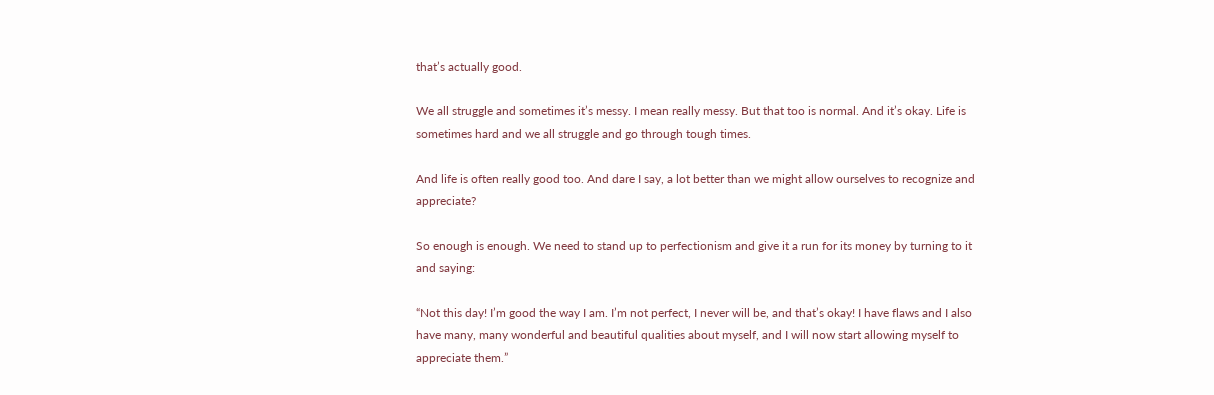that’s actually good.

We all struggle and sometimes it’s messy. I mean really messy. But that too is normal. And it’s okay. Life is sometimes hard and we all struggle and go through tough times.

And life is often really good too. And dare I say, a lot better than we might allow ourselves to recognize and appreciate?

So enough is enough. We need to stand up to perfectionism and give it a run for its money by turning to it and saying:

“Not this day! I’m good the way I am. I’m not perfect, I never will be, and that’s okay! I have flaws and I also have many, many wonderful and beautiful qualities about myself, and I will now start allowing myself to appreciate them.”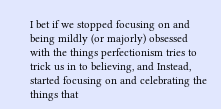I bet if we stopped focusing on and being mildly (or majorly) obsessed with the things perfectionism tries to trick us in to believing, and Instead, started focusing on and celebrating the things that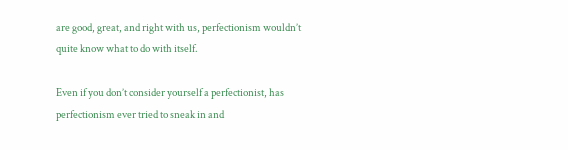are good, great, and right with us, perfectionism wouldn’t quite know what to do with itself.

Even if you don’t consider yourself a perfectionist, has perfectionism ever tried to sneak in and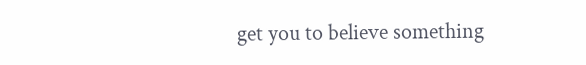get you to believe something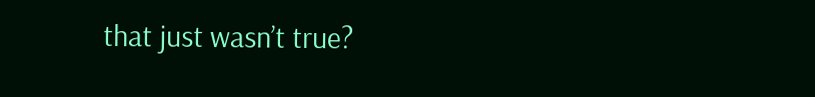that just wasn’t true?